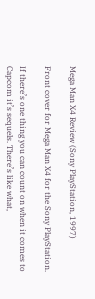Mega Man X4 Review (Sony PlayStation, 1997)

Front cover for Mega Man X4 for the Sony PlayStation.

If there’s one thing you can count on when it comes to Capcom it’s sequels. There’s like what,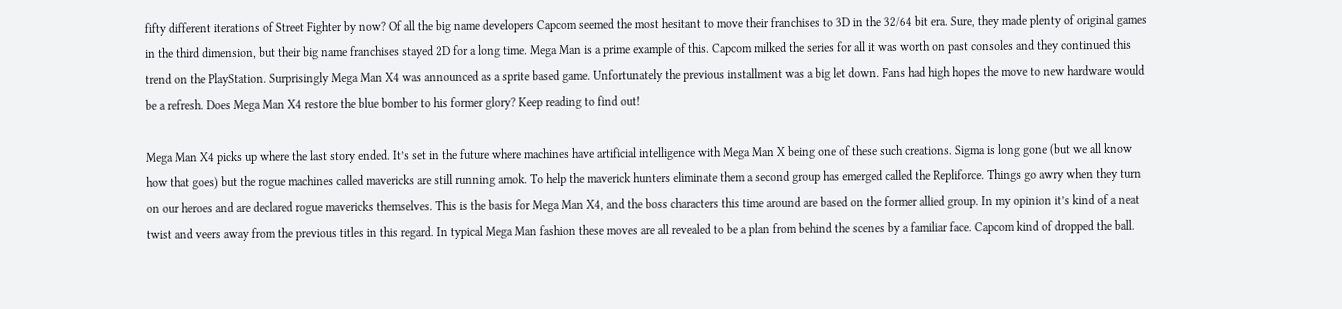fifty different iterations of Street Fighter by now? Of all the big name developers Capcom seemed the most hesitant to move their franchises to 3D in the 32/64 bit era. Sure, they made plenty of original games in the third dimension, but their big name franchises stayed 2D for a long time. Mega Man is a prime example of this. Capcom milked the series for all it was worth on past consoles and they continued this trend on the PlayStation. Surprisingly Mega Man X4 was announced as a sprite based game. Unfortunately the previous installment was a big let down. Fans had high hopes the move to new hardware would be a refresh. Does Mega Man X4 restore the blue bomber to his former glory? Keep reading to find out!

Mega Man X4 picks up where the last story ended. It’s set in the future where machines have artificial intelligence with Mega Man X being one of these such creations. Sigma is long gone (but we all know how that goes) but the rogue machines called mavericks are still running amok. To help the maverick hunters eliminate them a second group has emerged called the Repliforce. Things go awry when they turn on our heroes and are declared rogue mavericks themselves. This is the basis for Mega Man X4, and the boss characters this time around are based on the former allied group. In my opinion it’s kind of a neat twist and veers away from the previous titles in this regard. In typical Mega Man fashion these moves are all revealed to be a plan from behind the scenes by a familiar face. Capcom kind of dropped the ball.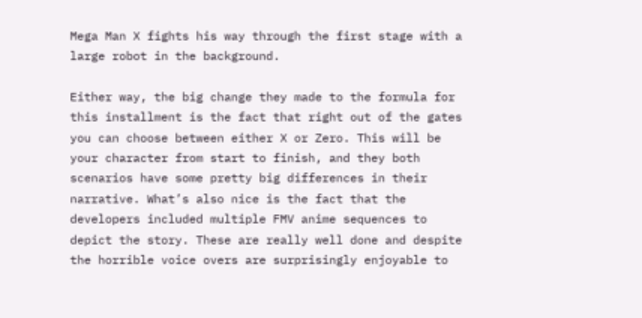Mega Man X fights his way through the first stage with a large robot in the background.

Either way, the big change they made to the formula for this installment is the fact that right out of the gates you can choose between either X or Zero. This will be your character from start to finish, and they both scenarios have some pretty big differences in their narrative. What’s also nice is the fact that the developers included multiple FMV anime sequences to depict the story. These are really well done and despite the horrible voice overs are surprisingly enjoyable to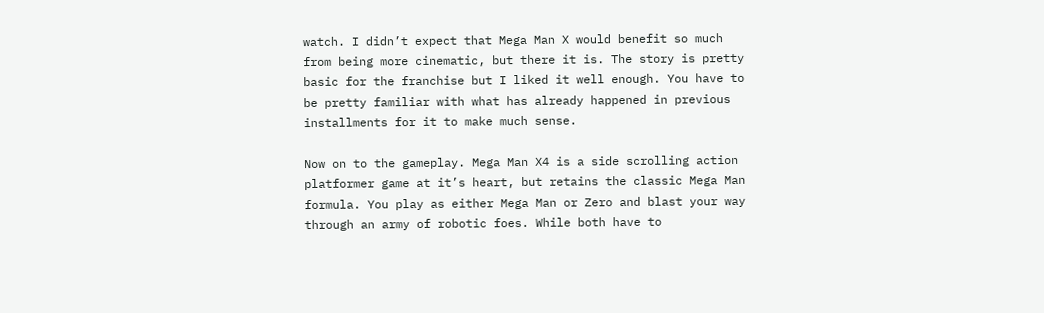watch. I didn’t expect that Mega Man X would benefit so much from being more cinematic, but there it is. The story is pretty basic for the franchise but I liked it well enough. You have to be pretty familiar with what has already happened in previous installments for it to make much sense.

Now on to the gameplay. Mega Man X4 is a side scrolling action platformer game at it’s heart, but retains the classic Mega Man formula. You play as either Mega Man or Zero and blast your way through an army of robotic foes. While both have to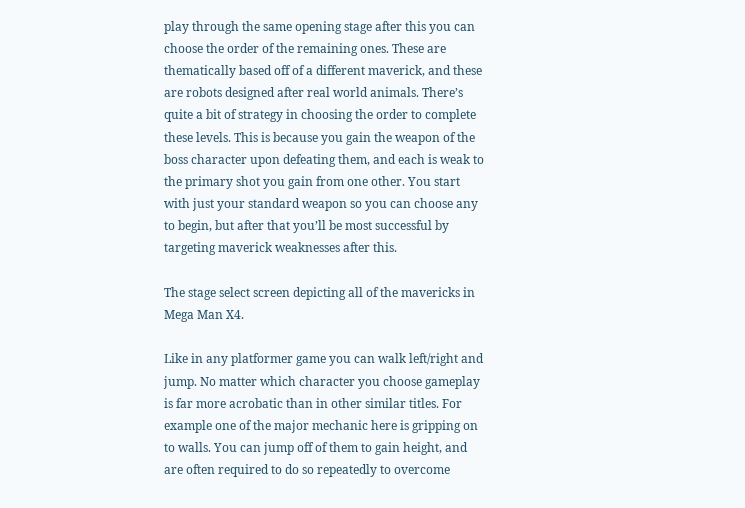play through the same opening stage after this you can choose the order of the remaining ones. These are thematically based off of a different maverick, and these are robots designed after real world animals. There’s quite a bit of strategy in choosing the order to complete these levels. This is because you gain the weapon of the boss character upon defeating them, and each is weak to the primary shot you gain from one other. You start with just your standard weapon so you can choose any to begin, but after that you’ll be most successful by targeting maverick weaknesses after this.

The stage select screen depicting all of the mavericks in Mega Man X4.

Like in any platformer game you can walk left/right and jump. No matter which character you choose gameplay is far more acrobatic than in other similar titles. For example one of the major mechanic here is gripping on to walls. You can jump off of them to gain height, and are often required to do so repeatedly to overcome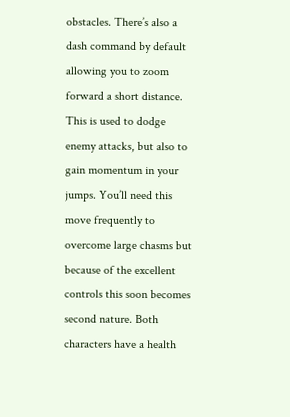obstacles. There’s also a dash command by default allowing you to zoom forward a short distance. This is used to dodge enemy attacks, but also to gain momentum in your jumps. You’ll need this move frequently to overcome large chasms but because of the excellent controls this soon becomes second nature. Both characters have a health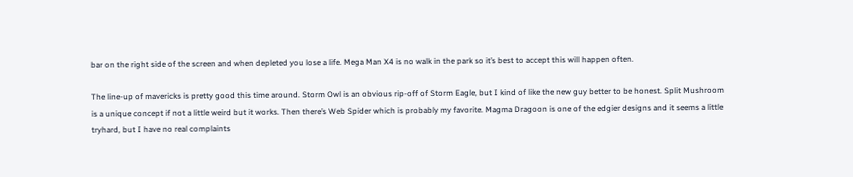bar on the right side of the screen and when depleted you lose a life. Mega Man X4 is no walk in the park so it’s best to accept this will happen often.

The line-up of mavericks is pretty good this time around. Storm Owl is an obvious rip-off of Storm Eagle, but I kind of like the new guy better to be honest. Split Mushroom is a unique concept if not a little weird but it works. Then there’s Web Spider which is probably my favorite. Magma Dragoon is one of the edgier designs and it seems a little tryhard, but I have no real complaints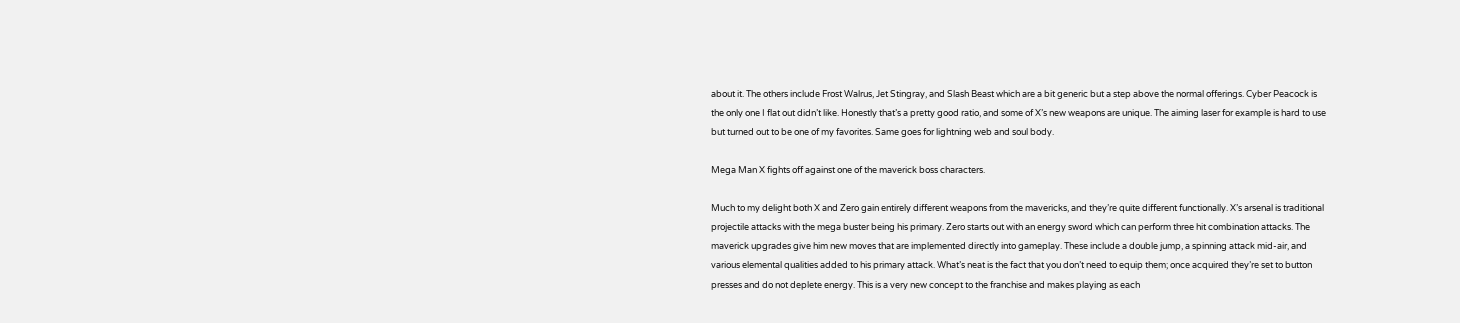about it. The others include Frost Walrus, Jet Stingray, and Slash Beast which are a bit generic but a step above the normal offerings. Cyber Peacock is the only one I flat out didn’t like. Honestly that’s a pretty good ratio, and some of X’s new weapons are unique. The aiming laser for example is hard to use but turned out to be one of my favorites. Same goes for lightning web and soul body.

Mega Man X fights off against one of the maverick boss characters.

Much to my delight both X and Zero gain entirely different weapons from the mavericks, and they’re quite different functionally. X’s arsenal is traditional projectile attacks with the mega buster being his primary. Zero starts out with an energy sword which can perform three hit combination attacks. The maverick upgrades give him new moves that are implemented directly into gameplay. These include a double jump, a spinning attack mid-air, and various elemental qualities added to his primary attack. What’s neat is the fact that you don’t need to equip them; once acquired they’re set to button presses and do not deplete energy. This is a very new concept to the franchise and makes playing as each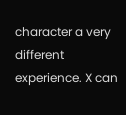character a very different experience. X can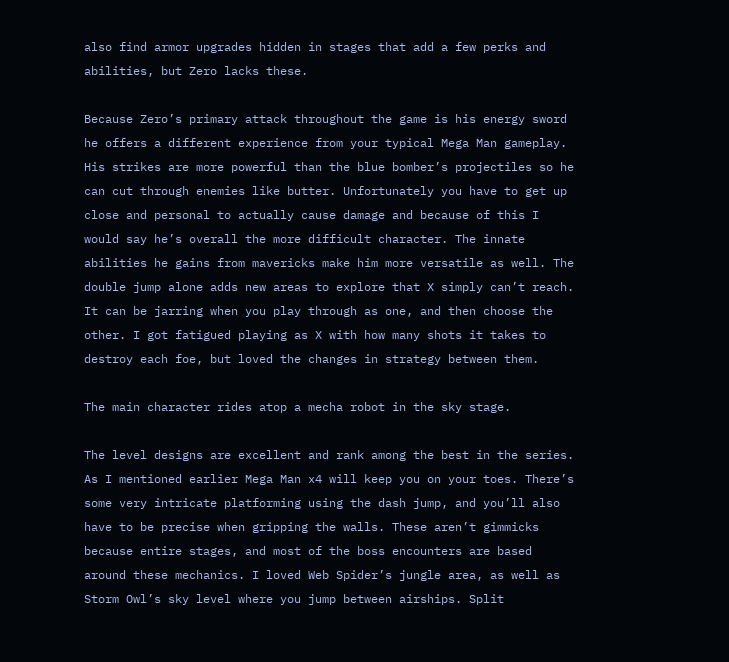also find armor upgrades hidden in stages that add a few perks and abilities, but Zero lacks these.

Because Zero’s primary attack throughout the game is his energy sword he offers a different experience from your typical Mega Man gameplay. His strikes are more powerful than the blue bomber’s projectiles so he can cut through enemies like butter. Unfortunately you have to get up close and personal to actually cause damage and because of this I would say he’s overall the more difficult character. The innate abilities he gains from mavericks make him more versatile as well. The double jump alone adds new areas to explore that X simply can’t reach. It can be jarring when you play through as one, and then choose the other. I got fatigued playing as X with how many shots it takes to destroy each foe, but loved the changes in strategy between them.

The main character rides atop a mecha robot in the sky stage.

The level designs are excellent and rank among the best in the series. As I mentioned earlier Mega Man x4 will keep you on your toes. There’s some very intricate platforming using the dash jump, and you’ll also have to be precise when gripping the walls. These aren’t gimmicks because entire stages, and most of the boss encounters are based around these mechanics. I loved Web Spider’s jungle area, as well as Storm Owl’s sky level where you jump between airships. Split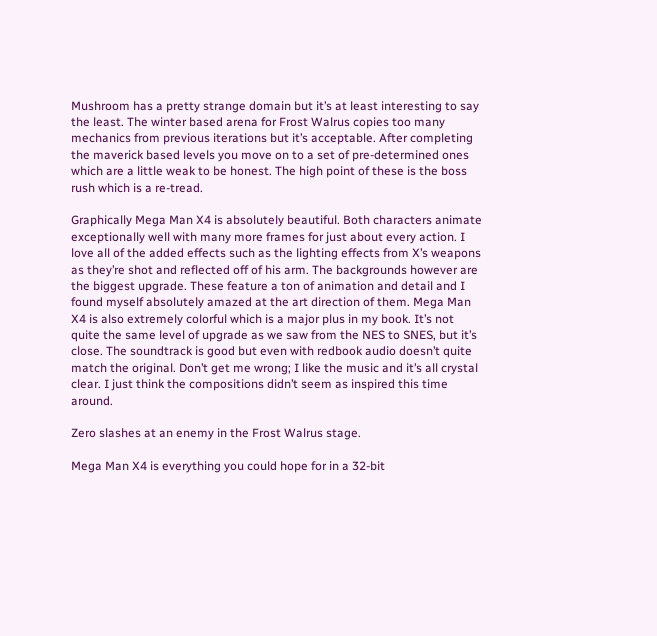Mushroom has a pretty strange domain but it’s at least interesting to say the least. The winter based arena for Frost Walrus copies too many mechanics from previous iterations but it’s acceptable. After completing the maverick based levels you move on to a set of pre-determined ones which are a little weak to be honest. The high point of these is the boss rush which is a re-tread.

Graphically Mega Man X4 is absolutely beautiful. Both characters animate exceptionally well with many more frames for just about every action. I love all of the added effects such as the lighting effects from X’s weapons as they’re shot and reflected off of his arm. The backgrounds however are the biggest upgrade. These feature a ton of animation and detail and I found myself absolutely amazed at the art direction of them. Mega Man X4 is also extremely colorful which is a major plus in my book. It’s not quite the same level of upgrade as we saw from the NES to SNES, but it’s close. The soundtrack is good but even with redbook audio doesn’t quite match the original. Don’t get me wrong; I like the music and it’s all crystal clear. I just think the compositions didn’t seem as inspired this time around.

Zero slashes at an enemy in the Frost Walrus stage.

Mega Man X4 is everything you could hope for in a 32-bit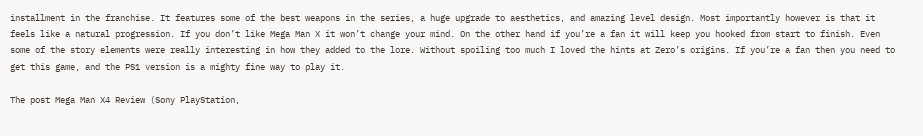installment in the franchise. It features some of the best weapons in the series, a huge upgrade to aesthetics, and amazing level design. Most importantly however is that it feels like a natural progression. If you don’t like Mega Man X it won’t change your mind. On the other hand if you’re a fan it will keep you hooked from start to finish. Even some of the story elements were really interesting in how they added to the lore. Without spoiling too much I loved the hints at Zero’s origins. If you’re a fan then you need to get this game, and the PS1 version is a mighty fine way to play it.

The post Mega Man X4 Review (Sony PlayStation,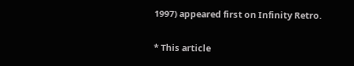1997) appeared first on Infinity Retro.

* This article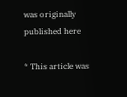was originally published here

* This article was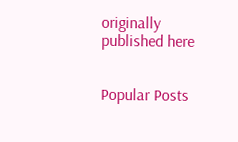originally published here


Popular Posts